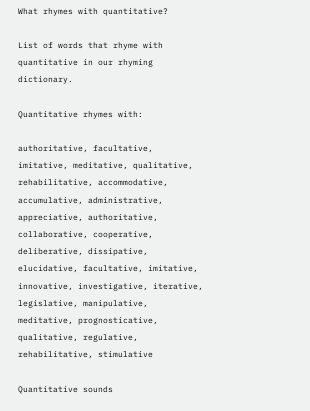What rhymes with quantitative?

List of words that rhyme with quantitative in our rhyming dictionary.

Quantitative rhymes with:

authoritative, facultative, imitative, meditative, qualitative, rehabilitative, accommodative, accumulative, administrative, appreciative, authoritative, collaborative, cooperative, deliberative, dissipative, elucidative, facultative, imitative, innovative, investigative, iterative, legislative, manipulative, meditative, prognosticative, qualitative, regulative, rehabilitative, stimulative

Quantitative sounds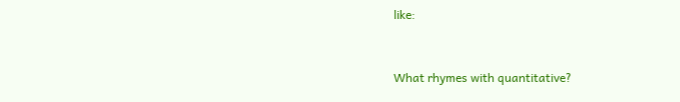like:


What rhymes with quantitative?